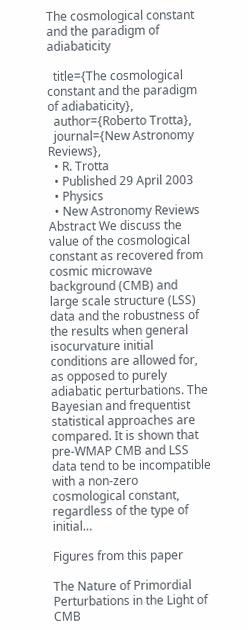The cosmological constant and the paradigm of adiabaticity

  title={The cosmological constant and the paradigm of adiabaticity},
  author={Roberto Trotta},
  journal={New Astronomy Reviews},
  • R. Trotta
  • Published 29 April 2003
  • Physics
  • New Astronomy Reviews
Abstract We discuss the value of the cosmological constant as recovered from cosmic microwave background (CMB) and large scale structure (LSS) data and the robustness of the results when general isocurvature initial conditions are allowed for, as opposed to purely adiabatic perturbations. The Bayesian and frequentist statistical approaches are compared. It is shown that pre-WMAP CMB and LSS data tend to be incompatible with a non-zero cosmological constant, regardless of the type of initial…

Figures from this paper

The Nature of Primordial Perturbations in the Light of CMB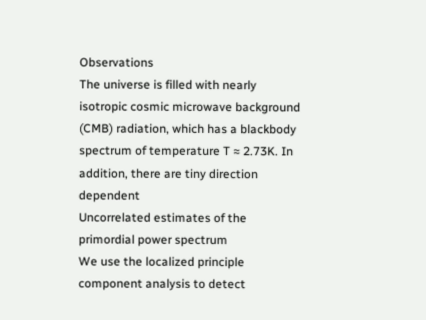Observations
The universe is filled with nearly isotropic cosmic microwave background (CMB) radiation, which has a blackbody spectrum of temperature T ≈ 2.73K. In addition, there are tiny direction dependent
Uncorrelated estimates of the primordial power spectrum
We use the localized principle component analysis to detect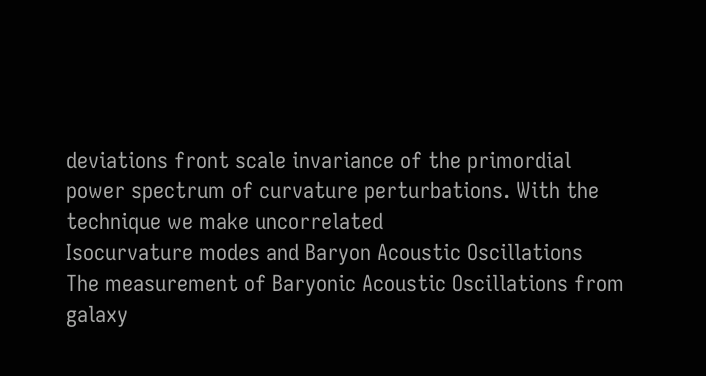deviations front scale invariance of the primordial power spectrum of curvature perturbations. With the technique we make uncorrelated
Isocurvature modes and Baryon Acoustic Oscillations
The measurement of Baryonic Acoustic Oscillations from galaxy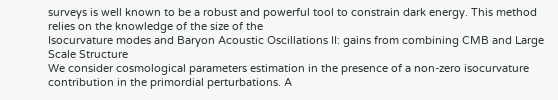surveys is well known to be a robust and powerful tool to constrain dark energy. This method relies on the knowledge of the size of the
Isocurvature modes and Baryon Acoustic Oscillations II: gains from combining CMB and Large Scale Structure
We consider cosmological parameters estimation in the presence of a non-zero isocurvature contribution in the primordial perturbations. A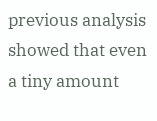previous analysis showed that even a tiny amount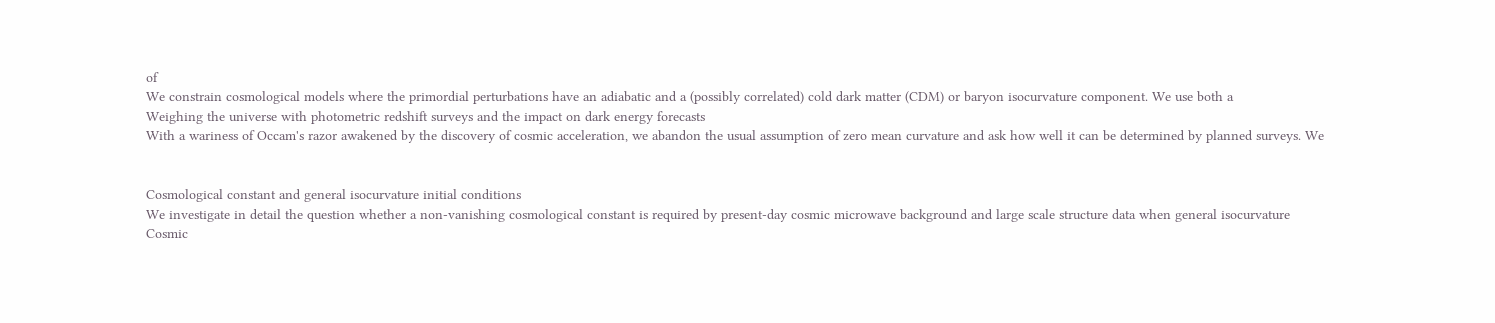of
We constrain cosmological models where the primordial perturbations have an adiabatic and a (possibly correlated) cold dark matter (CDM) or baryon isocurvature component. We use both a
Weighing the universe with photometric redshift surveys and the impact on dark energy forecasts
With a wariness of Occam's razor awakened by the discovery of cosmic acceleration, we abandon the usual assumption of zero mean curvature and ask how well it can be determined by planned surveys. We


Cosmological constant and general isocurvature initial conditions
We investigate in detail the question whether a non-vanishing cosmological constant is required by present-day cosmic microwave background and large scale structure data when general isocurvature
Cosmic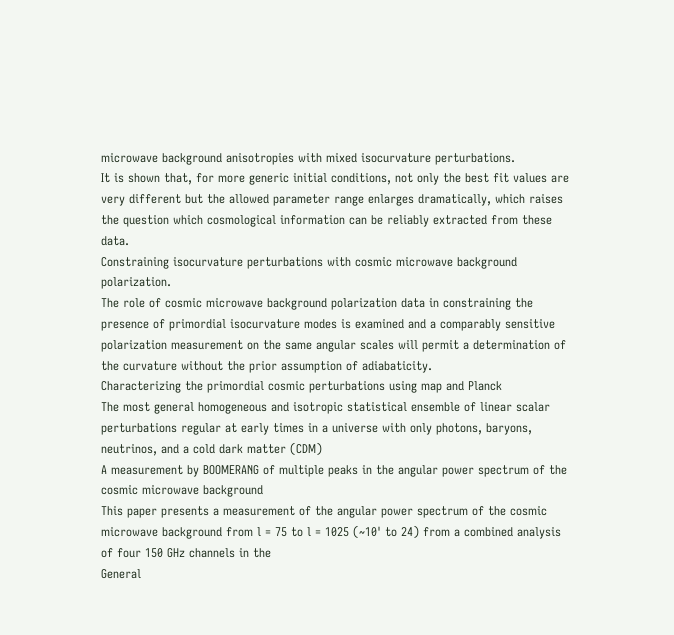microwave background anisotropies with mixed isocurvature perturbations.
It is shown that, for more generic initial conditions, not only the best fit values are very different but the allowed parameter range enlarges dramatically, which raises the question which cosmological information can be reliably extracted from these data.
Constraining isocurvature perturbations with cosmic microwave background polarization.
The role of cosmic microwave background polarization data in constraining the presence of primordial isocurvature modes is examined and a comparably sensitive polarization measurement on the same angular scales will permit a determination of the curvature without the prior assumption of adiabaticity.
Characterizing the primordial cosmic perturbations using map and Planck
The most general homogeneous and isotropic statistical ensemble of linear scalar perturbations regular at early times in a universe with only photons, baryons, neutrinos, and a cold dark matter (CDM)
A measurement by BOOMERANG of multiple peaks in the angular power spectrum of the cosmic microwave background
This paper presents a measurement of the angular power spectrum of the cosmic microwave background from l = 75 to l = 1025 (~10' to 24) from a combined analysis of four 150 GHz channels in the
General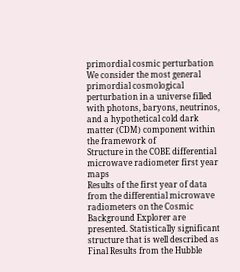primordial cosmic perturbation
We consider the most general primordial cosmological perturbation in a universe filled with photons, baryons, neutrinos, and a hypothetical cold dark matter (CDM) component within the framework of
Structure in the COBE differential microwave radiometer first year maps
Results of the first year of data from the differential microwave radiometers on the Cosmic Background Explorer are presented. Statistically significant structure that is well described as
Final Results from the Hubble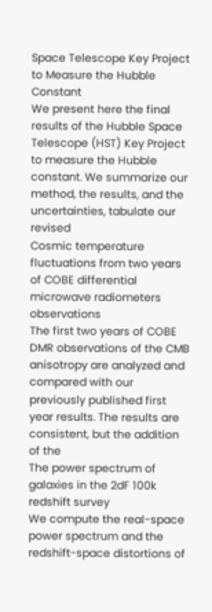Space Telescope Key Project to Measure the Hubble Constant
We present here the final results of the Hubble Space Telescope (HST) Key Project to measure the Hubble constant. We summarize our method, the results, and the uncertainties, tabulate our revised
Cosmic temperature fluctuations from two years of COBE differential microwave radiometers observations
The first two years of COBE DMR observations of the CMB anisotropy are analyzed and compared with our previously published first year results. The results are consistent, but the addition of the
The power spectrum of galaxies in the 2dF 100k redshift survey
We compute the real-space power spectrum and the redshift-space distortions of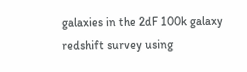galaxies in the 2dF 100k galaxy redshift survey using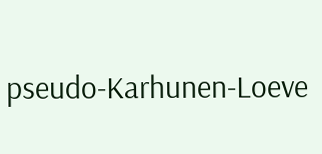pseudo-Karhunen-Loeve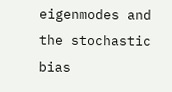eigenmodes and the stochastic bias